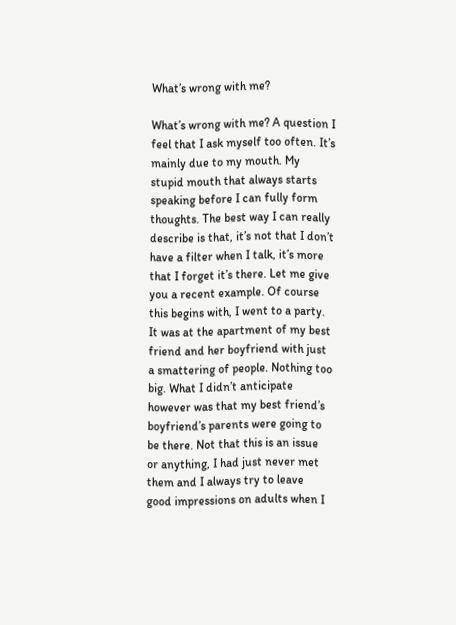What’s wrong with me?

What’s wrong with me? A question I feel that I ask myself too often. It’s mainly due to my mouth. My stupid mouth that always starts speaking before I can fully form thoughts. The best way I can really describe is that, it’s not that I don’t have a filter when I talk, it’s more that I forget it’s there. Let me give you a recent example. Of course this begins with, I went to a party. It was at the apartment of my best friend and her boyfriend with just a smattering of people. Nothing too big. What I didn’t anticipate however was that my best friend’s boyfriend’s parents were going to be there. Not that this is an issue or anything, I had just never met them and I always try to leave good impressions on adults when I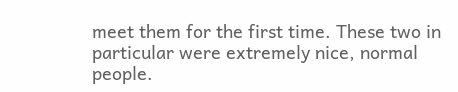meet them for the first time. These two in particular were extremely nice, normal people.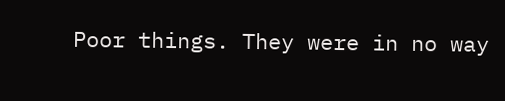Poor things. They were in no way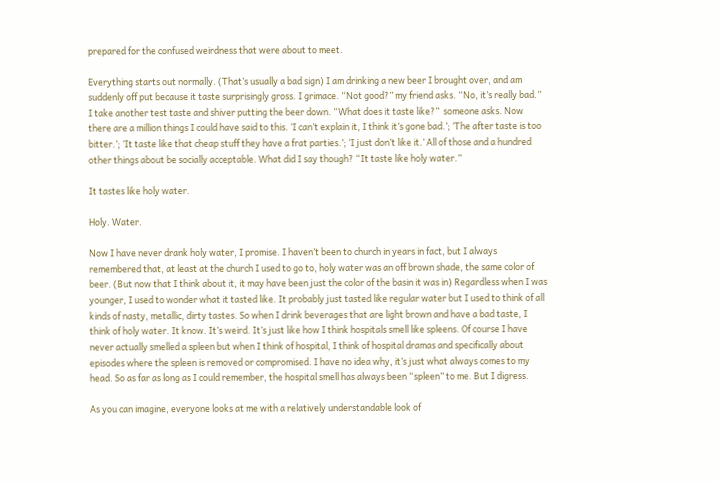prepared for the confused weirdness that were about to meet.

Everything starts out normally. (That’s usually a bad sign) I am drinking a new beer I brought over, and am suddenly off put because it taste surprisingly gross. I grimace. “Not good?” my friend asks. “No, it’s really bad.” I take another test taste and shiver putting the beer down. “What does it taste like?”  someone asks. Now there are a million things I could have said to this. ‘I can’t explain it, I think it’s gone bad.’; ‘The after taste is too bitter.’; ‘It taste like that cheap stuff they have a frat parties.’; ‘I just don’t like it.’ All of those and a hundred other things about be socially acceptable. What did I say though? “It taste like holy water.”

It tastes like holy water.

Holy. Water.

Now I have never drank holy water, I promise. I haven’t been to church in years in fact, but I always remembered that, at least at the church I used to go to, holy water was an off brown shade, the same color of beer. (But now that I think about it, it may have been just the color of the basin it was in) Regardless when I was younger, I used to wonder what it tasted like. It probably just tasted like regular water but I used to think of all kinds of nasty, metallic, dirty tastes. So when I drink beverages that are light brown and have a bad taste, I think of holy water. It know. It’s weird. It’s just like how I think hospitals smell like spleens. Of course I have never actually smelled a spleen but when I think of hospital, I think of hospital dramas and specifically about episodes where the spleen is removed or compromised. I have no idea why, it’s just what always comes to my head. So as far as long as I could remember, the hospital smell has always been “spleen” to me. But I digress.

As you can imagine, everyone looks at me with a relatively understandable look of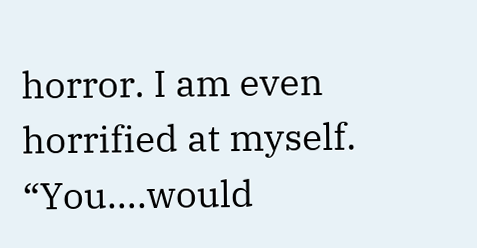horror. I am even horrified at myself. “You….would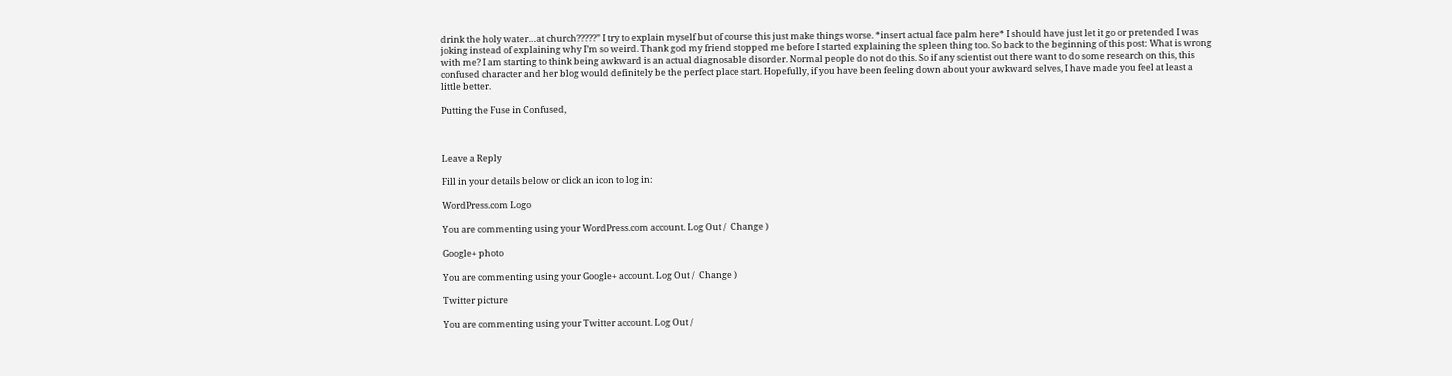drink the holy water…at church?????” I try to explain myself but of course this just make things worse. *insert actual face palm here* I should have just let it go or pretended I was joking instead of explaining why I’m so weird. Thank god my friend stopped me before I started explaining the spleen thing too. So back to the beginning of this post: What is wrong with me? I am starting to think being awkward is an actual diagnosable disorder. Normal people do not do this. So if any scientist out there want to do some research on this, this confused character and her blog would definitely be the perfect place start. Hopefully, if you have been feeling down about your awkward selves, I have made you feel at least a little better.

Putting the Fuse in Confused,



Leave a Reply

Fill in your details below or click an icon to log in:

WordPress.com Logo

You are commenting using your WordPress.com account. Log Out /  Change )

Google+ photo

You are commenting using your Google+ account. Log Out /  Change )

Twitter picture

You are commenting using your Twitter account. Log Out /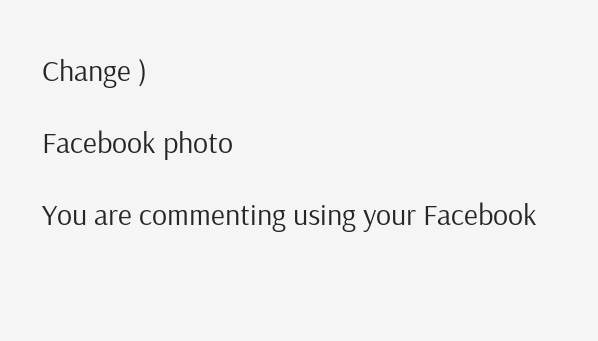Change )

Facebook photo

You are commenting using your Facebook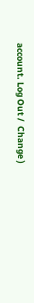account. Log Out /  Change )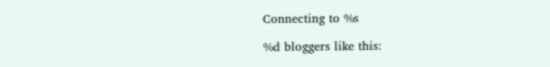Connecting to %s

%d bloggers like this: